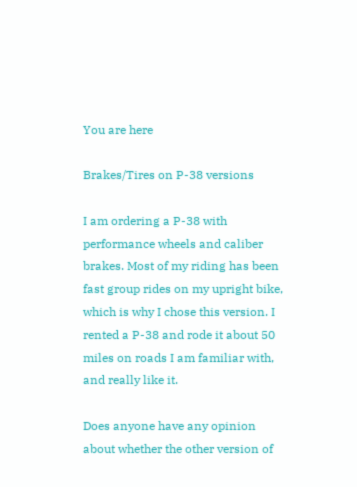You are here

Brakes/Tires on P-38 versions

I am ordering a P-38 with performance wheels and caliber brakes. Most of my riding has been fast group rides on my upright bike, which is why I chose this version. I rented a P-38 and rode it about 50 miles on roads I am familiar with, and really like it.

Does anyone have any opinion about whether the other version of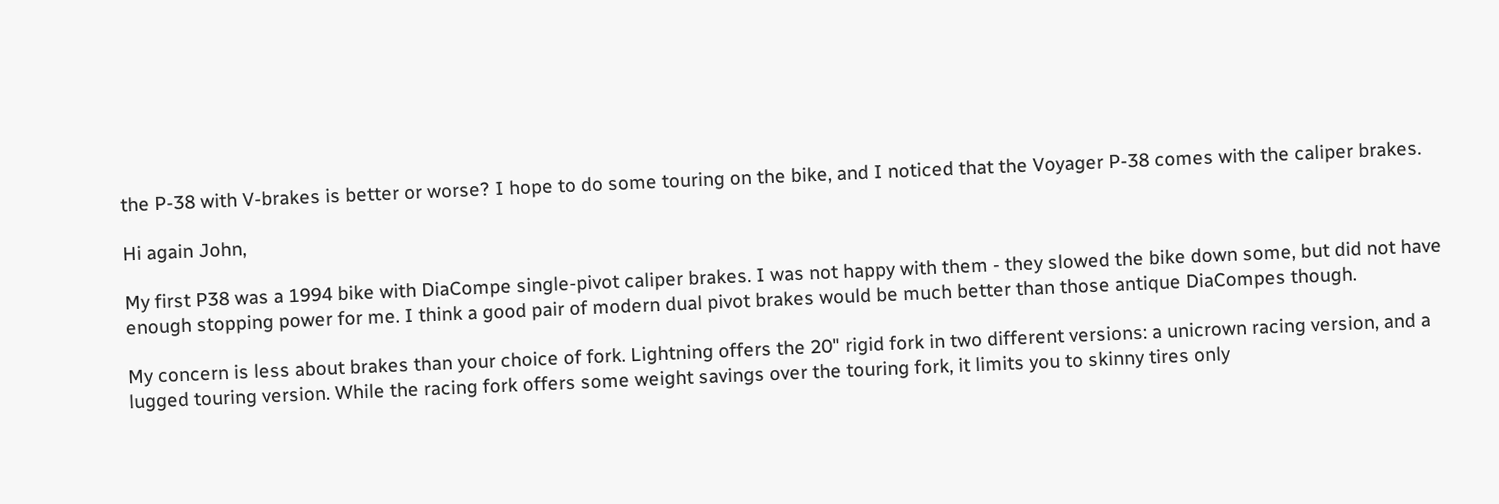the P-38 with V-brakes is better or worse? I hope to do some touring on the bike, and I noticed that the Voyager P-38 comes with the caliper brakes.

Hi again John,

My first P38 was a 1994 bike with DiaCompe single-pivot caliper brakes. I was not happy with them - they slowed the bike down some, but did not have enough stopping power for me. I think a good pair of modern dual pivot brakes would be much better than those antique DiaCompes though.

My concern is less about brakes than your choice of fork. Lightning offers the 20" rigid fork in two different versions: a unicrown racing version, and a lugged touring version. While the racing fork offers some weight savings over the touring fork, it limits you to skinny tires only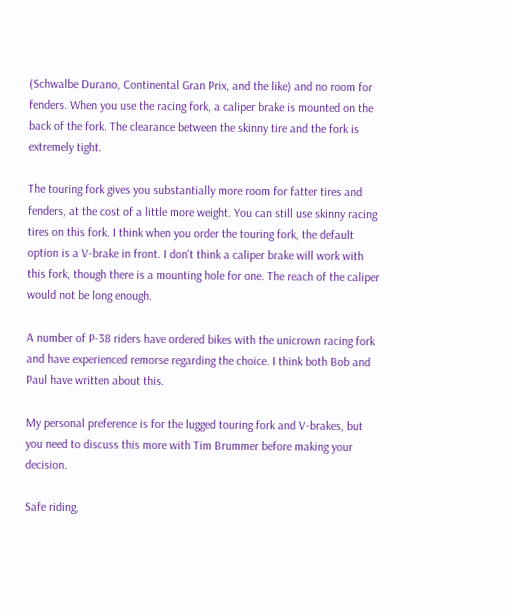(Schwalbe Durano, Continental Gran Prix, and the like) and no room for fenders. When you use the racing fork, a caliper brake is mounted on the back of the fork. The clearance between the skinny tire and the fork is extremely tight.

The touring fork gives you substantially more room for fatter tires and fenders, at the cost of a little more weight. You can still use skinny racing tires on this fork. I think when you order the touring fork, the default option is a V-brake in front. I don't think a caliper brake will work with this fork, though there is a mounting hole for one. The reach of the caliper would not be long enough.

A number of P-38 riders have ordered bikes with the unicrown racing fork and have experienced remorse regarding the choice. I think both Bob and Paul have written about this.

My personal preference is for the lugged touring fork and V-brakes, but you need to discuss this more with Tim Brummer before making your decision.

Safe riding,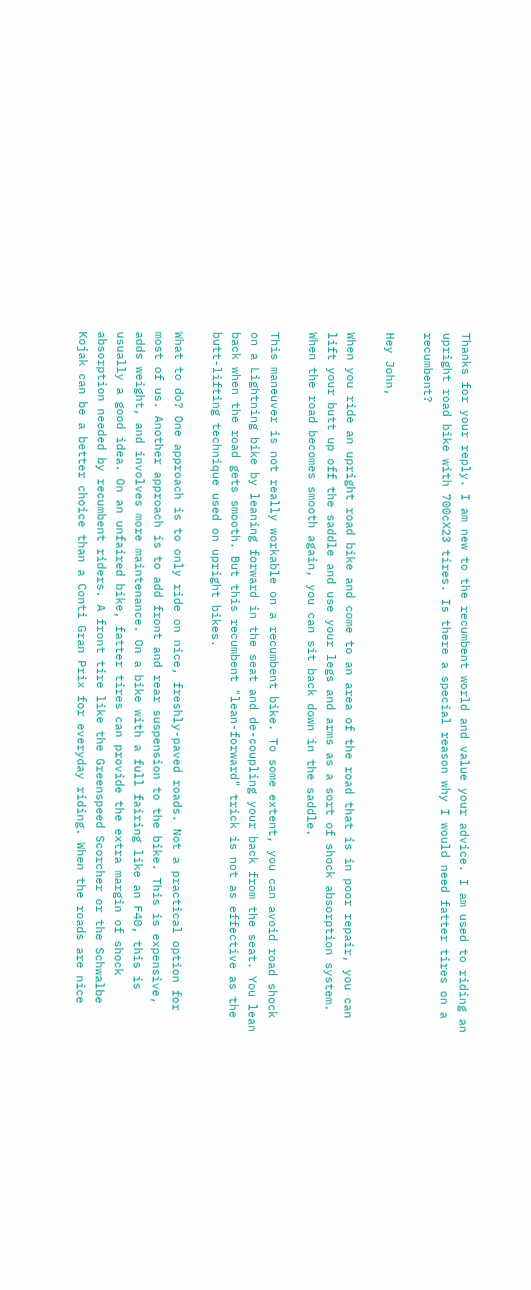Thanks for your reply. I am new to the recumbent world and value your advice. I am used to riding an upright road bike with 700cX23 tires. Is there a special reason why I would need fatter tires on a recumbent?

Hey John,

When you ride an upright road bike and come to an area of the road that is in poor repair, you can lift your butt up off the saddle and use your legs and arms as a sort of shock absorption system. When the road becomes smooth again, you can sit back down in the saddle.

This maneuver is not really workable on a recumbent bike. To some extent, you can avoid road shock on a Lightning bike by leaning forward in the seat and de-coupling your back from the seat. You lean back when the road gets smooth. But this recumbent "lean-forward" trick is not as effective as the butt-lifting technique used on upright bikes.

What to do? One approach is to only ride on nice, freshly-paved roads. Not a practical option for most of us. Another approach is to add front and rear suspension to the bike. This is expensive, adds weight, and involves more maintenance. On a bike with a full fairing like an F40, this is usually a good idea. On an unfaired bike, fatter tires can provide the extra margin of shock absorption needed by recumbent riders. A front tire like the Greenspeed Scorcher or the Schwalbe Kojak can be a better choice than a Conti Gran Prix for everyday riding. When the roads are nice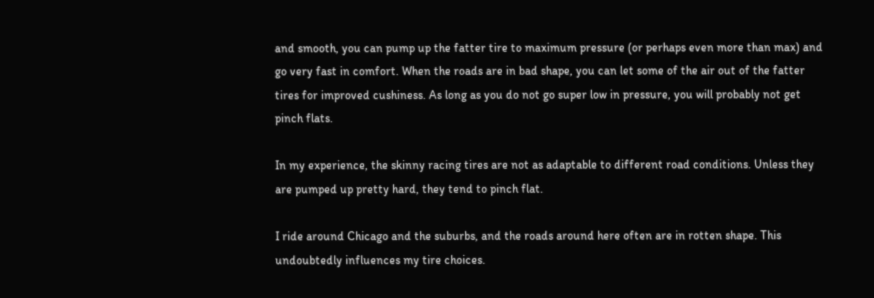and smooth, you can pump up the fatter tire to maximum pressure (or perhaps even more than max) and go very fast in comfort. When the roads are in bad shape, you can let some of the air out of the fatter tires for improved cushiness. As long as you do not go super low in pressure, you will probably not get pinch flats.

In my experience, the skinny racing tires are not as adaptable to different road conditions. Unless they are pumped up pretty hard, they tend to pinch flat.

I ride around Chicago and the suburbs, and the roads around here often are in rotten shape. This undoubtedly influences my tire choices.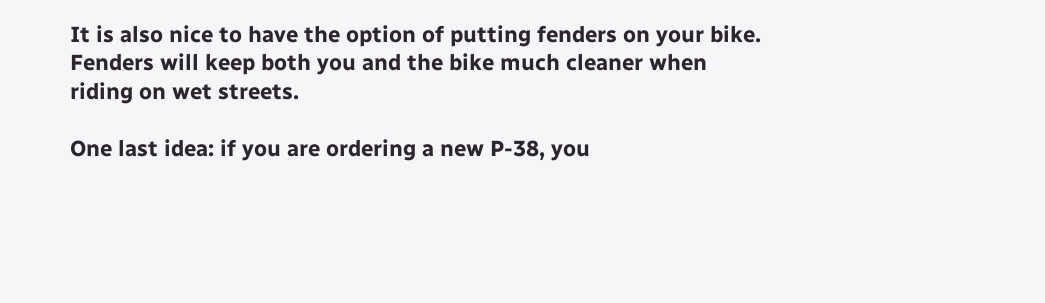It is also nice to have the option of putting fenders on your bike. Fenders will keep both you and the bike much cleaner when riding on wet streets.

One last idea: if you are ordering a new P-38, you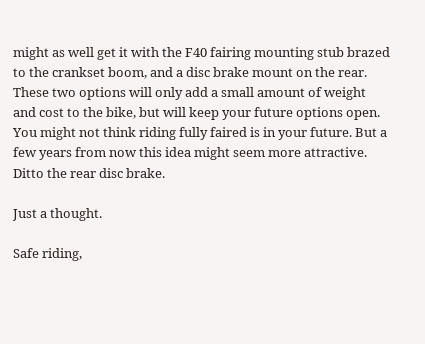might as well get it with the F40 fairing mounting stub brazed to the crankset boom, and a disc brake mount on the rear. These two options will only add a small amount of weight and cost to the bike, but will keep your future options open. You might not think riding fully faired is in your future. But a few years from now this idea might seem more attractive. Ditto the rear disc brake.

Just a thought.

Safe riding,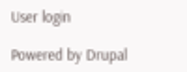User login

Powered by Drupal